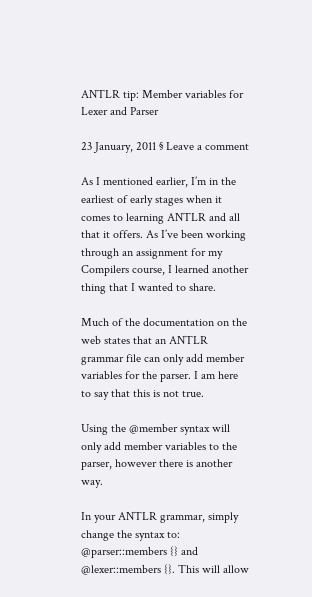ANTLR tip: Member variables for Lexer and Parser

23 January, 2011 § Leave a comment

As I mentioned earlier, I’m in the earliest of early stages when it comes to learning ANTLR and all that it offers. As I’ve been working through an assignment for my Compilers course, I learned another thing that I wanted to share.

Much of the documentation on the web states that an ANTLR grammar file can only add member variables for the parser. I am here to say that this is not true.

Using the @member syntax will only add member variables to the parser, however there is another way.

In your ANTLR grammar, simply change the syntax to: @parser::members {} and @lexer::members {}. This will allow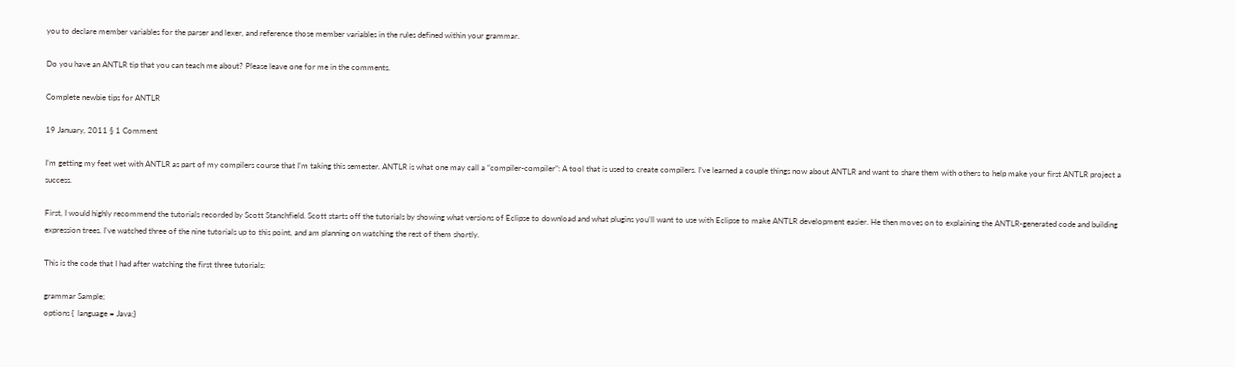you to declare member variables for the parser and lexer, and reference those member variables in the rules defined within your grammar.

Do you have an ANTLR tip that you can teach me about? Please leave one for me in the comments.

Complete newbie tips for ANTLR

19 January, 2011 § 1 Comment

I’m getting my feet wet with ANTLR as part of my compilers course that I’m taking this semester. ANTLR is what one may call a “compiler-compiler”: A tool that is used to create compilers. I’ve learned a couple things now about ANTLR and want to share them with others to help make your first ANTLR project a success.

First, I would highly recommend the tutorials recorded by Scott Stanchfield. Scott starts off the tutorials by showing what versions of Eclipse to download and what plugins you’ll want to use with Eclipse to make ANTLR development easier. He then moves on to explaining the ANTLR-generated code and building expression trees. I’ve watched three of the nine tutorials up to this point, and am planning on watching the rest of them shortly.

This is the code that I had after watching the first three tutorials:

grammar Sample;
options {  language = Java;}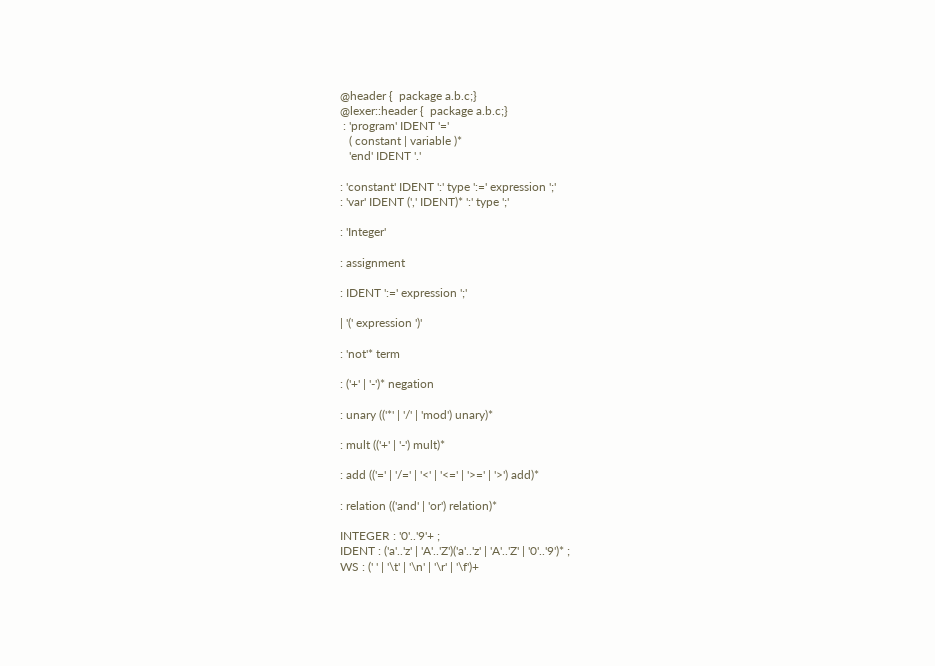@header {  package a.b.c;}
@lexer::header {  package a.b.c;}
 : 'program' IDENT '='
   ( constant | variable )*
   'end' IDENT '.'

: 'constant' IDENT ':' type ':=' expression ';'
: 'var' IDENT (',' IDENT)* ':' type ';'

: 'Integer'

: assignment

: IDENT ':=' expression ';'

| '(' expression ')'

: 'not'* term

: ('+' | '-')* negation

: unary (('*' | '/' | 'mod') unary)*

: mult (('+' | '-') mult)*

: add (('=' | '/=' | '<' | '<=' | '>=' | '>') add)*

: relation (('and' | 'or') relation)*

INTEGER : '0'..'9'+ ;
IDENT : ('a'..'z' | 'A'..'Z')('a'..'z' | 'A'..'Z' | '0'..'9')* ;
WS : (' ' | '\t' | '\n' | '\r' | '\f')+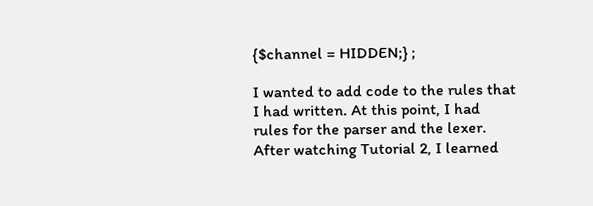{$channel = HIDDEN;} ;

I wanted to add code to the rules that I had written. At this point, I had rules for the parser and the lexer. After watching Tutorial 2, I learned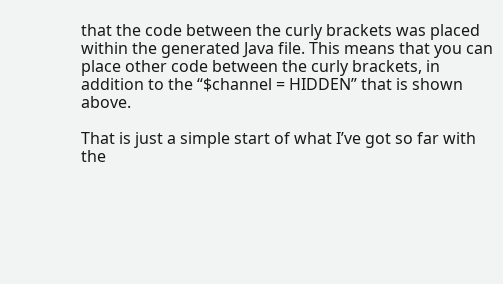that the code between the curly brackets was placed within the generated Java file. This means that you can place other code between the curly brackets, in addition to the “$channel = HIDDEN” that is shown above.

That is just a simple start of what I’ve got so far with the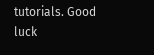tutorials. Good luck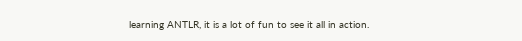learning ANTLR, it is a lot of fun to see it all in action.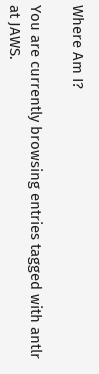Where Am I?

You are currently browsing entries tagged with antlr at JAWS.